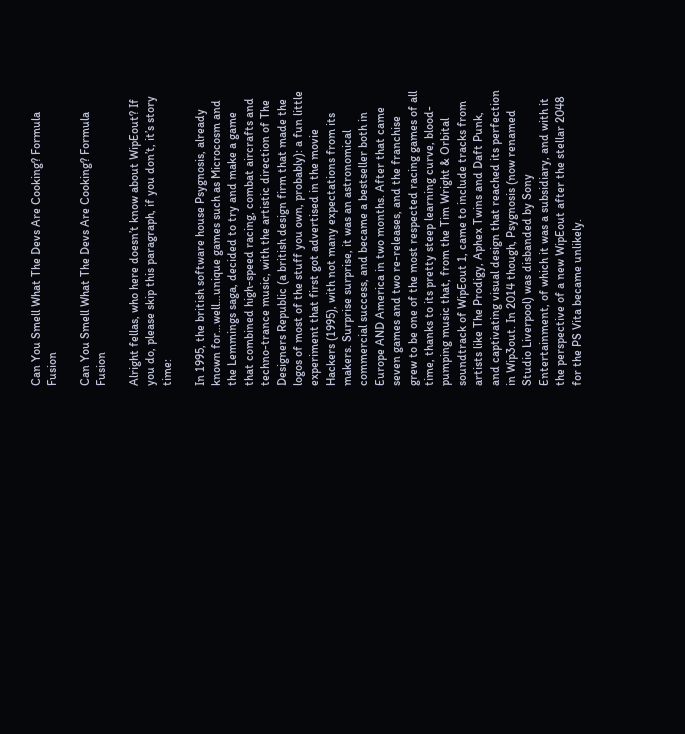Can You Smell What The Devs Are Cooking? Formula Fusion

Can You Smell What The Devs Are Cooking? Formula Fusion

Alright fellas, who here doesn’t know about WipEout? If you do, please skip this paragraph, if you don’t, it’s story time:

In 1995, the british software house Psygnosis, already known for…well…unique games such as Microcosm and the Lemmings saga, decided to try and make a game that combined high-speed racing, combat aircrafts and techno-trance music, with the artistic direction of The Designers Republic (a british design firm that made the logos of most of the stuff you own, probably): a fun little experiment that first got advertised in the movie Hackers (1995), with not many expectations from its makers. Surprise surprise, it was an astronomical commercial success, and became a bestseller both in Europe AND America in two months. After that came seven games and two re-releases, and the franchise grew to be one of the most respected racing games of all time, thanks to its pretty steep learning curve, blood-pumping music that, from the Tim Wright & Orbital soundtrack of WipEout 1, came to include tracks from artists like The Prodigy, Aphex Twins and Daft Punk, and captivating visual design that reached its perfection in Wip3out. In 2014 though, Psygnosis (now renamed Studio Liverpool) was disbanded by Sony Entertainment, of which it was a subsidiary, and with it the perspective of a new WipEout after the stellar 2048 for the PS Vita became unlikely.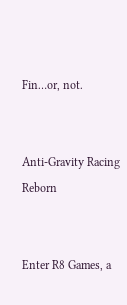Fin…or, not.


Anti-Gravity Racing Reborn


Enter R8 Games, a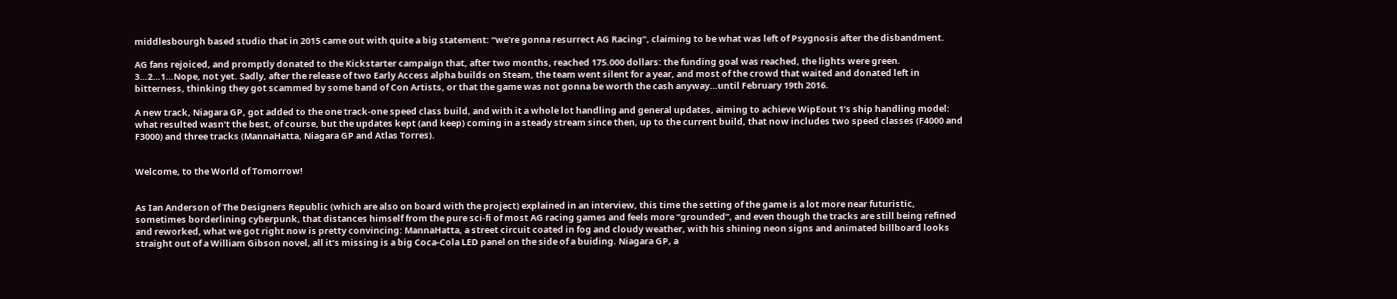middlesbourgh based studio that in 2015 came out with quite a big statement: “we’re gonna resurrect AG Racing”, claiming to be what was left of Psygnosis after the disbandment.

AG fans rejoiced, and promptly donated to the Kickstarter campaign that, after two months, reached 175.000 dollars: the funding goal was reached, the lights were green. 3…2…1…Nope, not yet. Sadly, after the release of two Early Access alpha builds on Steam, the team went silent for a year, and most of the crowd that waited and donated left in bitterness, thinking they got scammed by some band of Con Artists, or that the game was not gonna be worth the cash anyway…until February 19th 2016.

A new track, Niagara GP, got added to the one track-one speed class build, and with it a whole lot handling and general updates, aiming to achieve WipEout 1’s ship handling model: what resulted wasn’t the best, of course, but the updates kept (and keep) coming in a steady stream since then, up to the current build, that now includes two speed classes (F4000 and F3000) and three tracks (MannaHatta, Niagara GP and Atlas Torres).


Welcome, to the World of Tomorrow!


As Ian Anderson of The Designers Republic (which are also on board with the project) explained in an interview, this time the setting of the game is a lot more near futuristic, sometimes borderlining cyberpunk, that distances himself from the pure sci-fi of most AG racing games and feels more “grounded”, and even though the tracks are still being refined and reworked, what we got right now is pretty convincing: MannaHatta, a street circuit coated in fog and cloudy weather, with his shining neon signs and animated billboard looks straight out of a William Gibson novel, all it’s missing is a big Coca-Cola LED panel on the side of a buiding. Niagara GP, a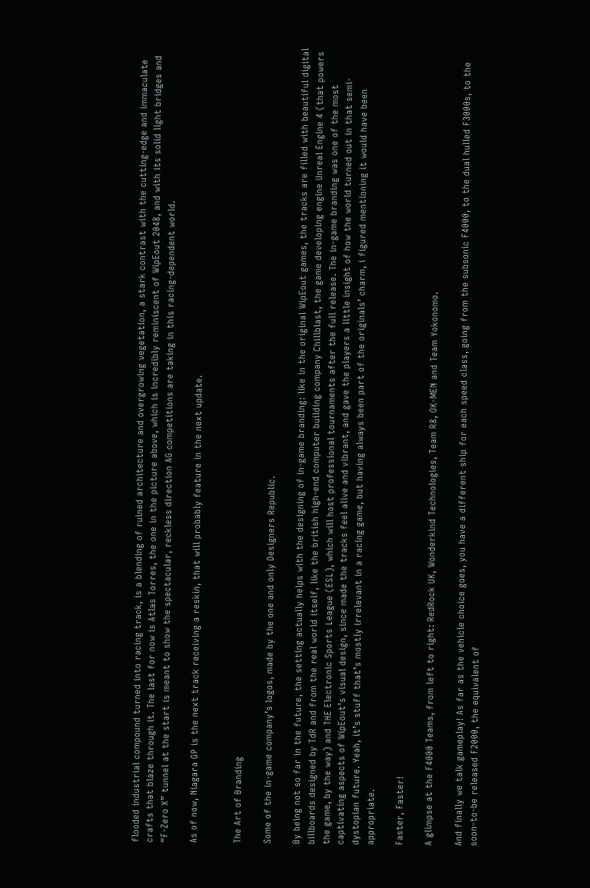flooded industrial compound turned into racing track, is a blending of ruined architecture and overgrowing vegetation, a stark contrast with the cutting-edge and immaculate crafts that blaze through it. The last for now is Atlas Torres, the one in the picture above, which is incredibly reminiscent of WipEout 2048, and with its solid light bridges and “F-Zero X” tunnel at the start is meant to show the spectacular, reckless direction AG competitions are taking in this racing-dependent world.

As of now, Niagara GP is the next track receiving a reskin, that will probably feature in the next update.


The Art of Branding

Some of the in-game company’s logos, made by the one and only Designers Republic.

By being not so far in the future, the setting actually helps with the designing of in-game branding: like in the original WipEout games, the tracks are filled with beautiful digital billboards designed by TdR and from the real world itself, like the british high-end computer building company Chillblast, the game developing engine Unreal Engine 4 (that powers the game, by the way) and THE Electronic Sports League (ESL), which will host professional tournaments after the full release. The in-game branding was one of the most captivating aspects of WipEout’s visual design, since made the tracks feel alive and vibrant, and gave the players a little insight of how the world turned out in that semi-dystopian future. Yeah, it’s stuff that’s mostly irrelevant in a racing game, but having always been part of the originals’ charm, i figured mentioning it would have been appropriate.

Faster, Faster!

A glimpse at the F4000 Teams, from left to right: RedRock UK, Wonderkind Technologies, Team R8, OK-MEN and Team Yokonomo.

And finally we talk gameplay! As far as the vehicle choice goes, you have a different ship for each speed class, going from the subsonic F4000, to the dual hulled F3000s, to the soon-to-be released F2000, the equivalent of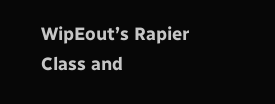WipEout’s Rapier Class and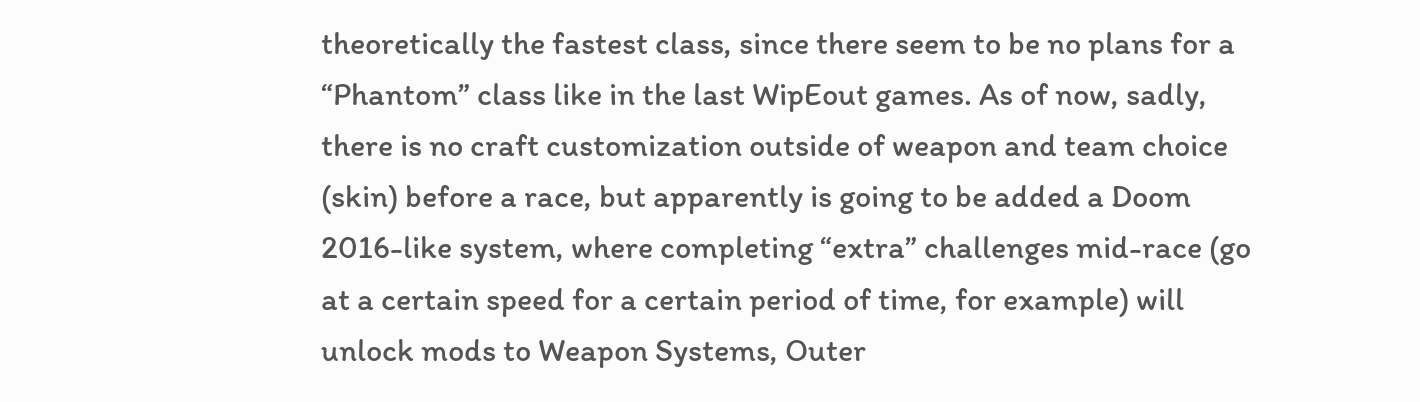theoretically the fastest class, since there seem to be no plans for a “Phantom” class like in the last WipEout games. As of now, sadly, there is no craft customization outside of weapon and team choice (skin) before a race, but apparently is going to be added a Doom 2016-like system, where completing “extra” challenges mid-race (go at a certain speed for a certain period of time, for example) will unlock mods to Weapon Systems, Outer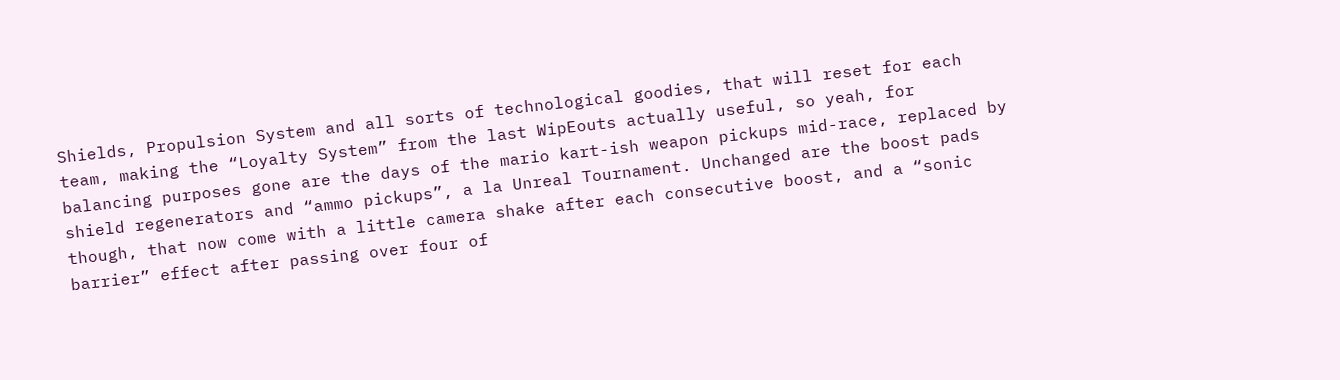Shields, Propulsion System and all sorts of technological goodies, that will reset for each team, making the “Loyalty System” from the last WipEouts actually useful, so yeah, for balancing purposes gone are the days of the mario kart-ish weapon pickups mid-race, replaced by shield regenerators and “ammo pickups”, a la Unreal Tournament. Unchanged are the boost pads though, that now come with a little camera shake after each consecutive boost, and a “sonic barrier” effect after passing over four of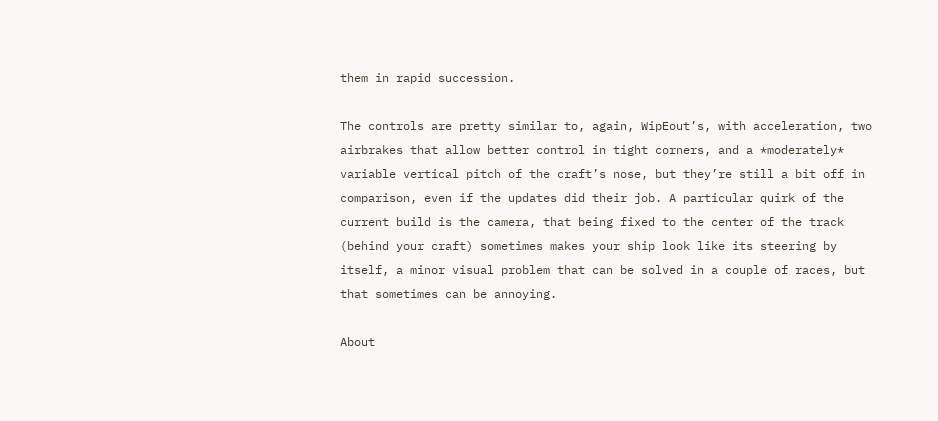them in rapid succession.

The controls are pretty similar to, again, WipEout’s, with acceleration, two airbrakes that allow better control in tight corners, and a *moderately* variable vertical pitch of the craft’s nose, but they’re still a bit off in comparison, even if the updates did their job. A particular quirk of the current build is the camera, that being fixed to the center of the track (behind your craft) sometimes makes your ship look like its steering by itself, a minor visual problem that can be solved in a couple of races, but that sometimes can be annoying.

About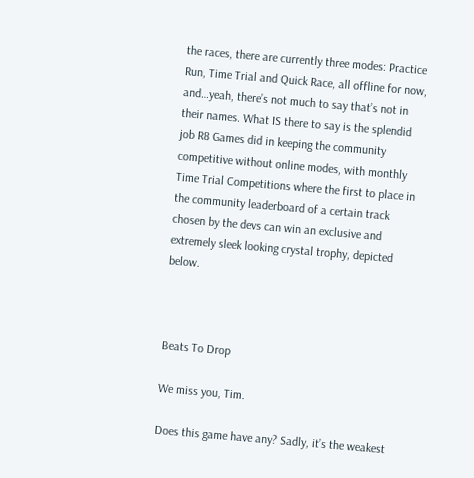the races, there are currently three modes: Practice Run, Time Trial and Quick Race, all offline for now, and…yeah, there’s not much to say that’s not in their names. What IS there to say is the splendid job R8 Games did in keeping the community competitive without online modes, with monthly Time Trial Competitions where the first to place in the community leaderboard of a certain track chosen by the devs can win an exclusive and extremely sleek looking crystal trophy, depicted below.



Beats To Drop

We miss you, Tim.

Does this game have any? Sadly, it’s the weakest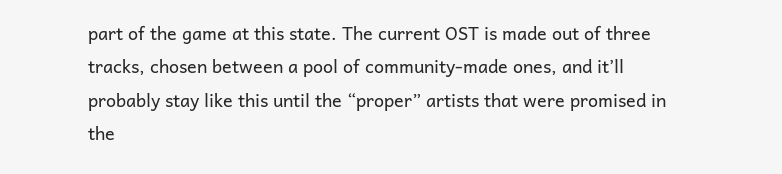part of the game at this state. The current OST is made out of three tracks, chosen between a pool of community-made ones, and it’ll probably stay like this until the “proper” artists that were promised in the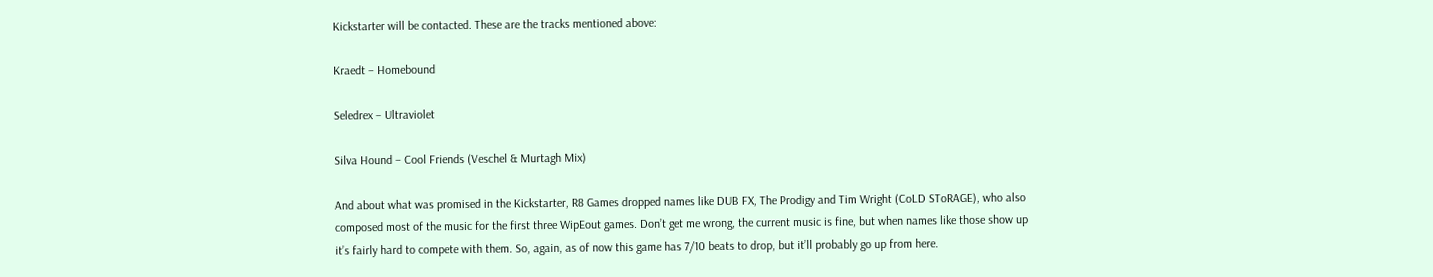Kickstarter will be contacted. These are the tracks mentioned above:

Kraedt – Homebound

Seledrex – Ultraviolet

Silva Hound – Cool Friends (Veschel & Murtagh Mix)

And about what was promised in the Kickstarter, R8 Games dropped names like DUB FX, The Prodigy and Tim Wright (CoLD SToRAGE), who also composed most of the music for the first three WipEout games. Don’t get me wrong, the current music is fine, but when names like those show up it’s fairly hard to compete with them. So, again, as of now this game has 7/10 beats to drop, but it’ll probably go up from here.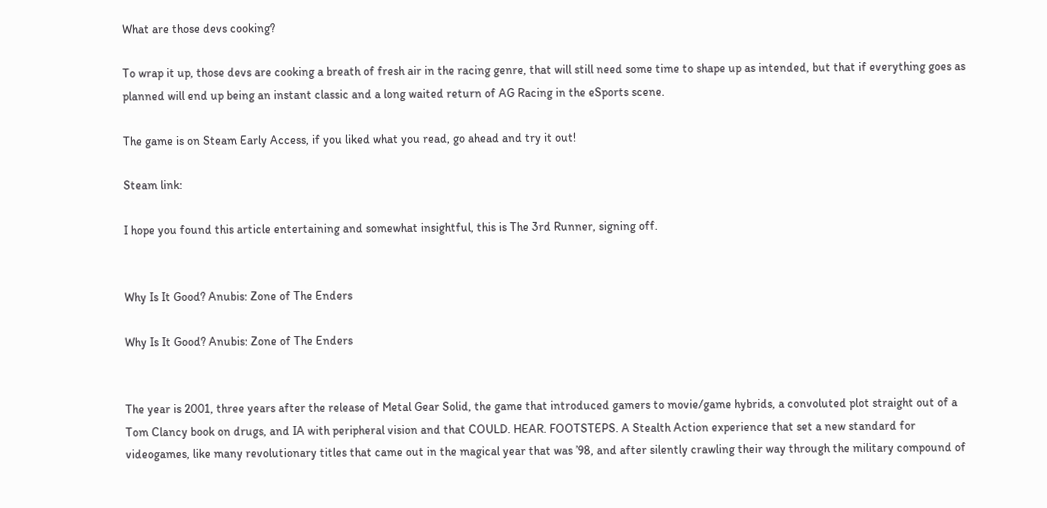What are those devs cooking?

To wrap it up, those devs are cooking a breath of fresh air in the racing genre, that will still need some time to shape up as intended, but that if everything goes as planned will end up being an instant classic and a long waited return of AG Racing in the eSports scene.

The game is on Steam Early Access, if you liked what you read, go ahead and try it out!

Steam link:

I hope you found this article entertaining and somewhat insightful, this is The 3rd Runner, signing off.


Why Is It Good? Anubis: Zone of The Enders

Why Is It Good? Anubis: Zone of The Enders


The year is 2001, three years after the release of Metal Gear Solid, the game that introduced gamers to movie/game hybrids, a convoluted plot straight out of a Tom Clancy book on drugs, and IA with peripheral vision and that COULD. HEAR. FOOTSTEPS. A Stealth Action experience that set a new standard for videogames, like many revolutionary titles that came out in the magical year that was ’98, and after silently crawling their way through the military compound of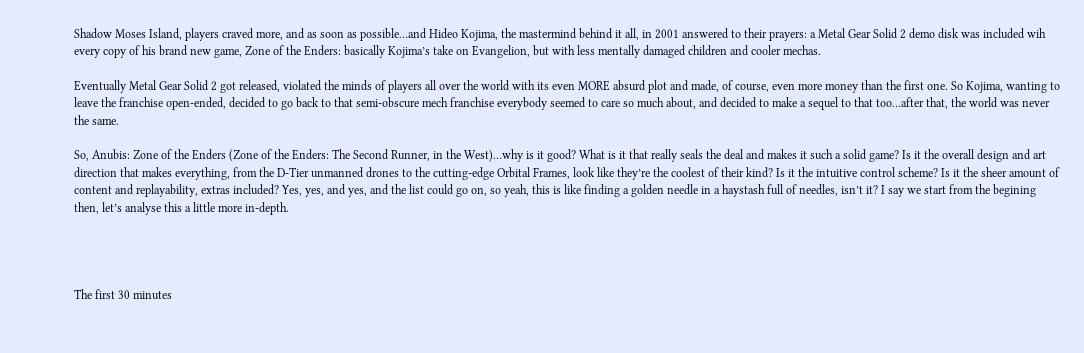Shadow Moses Island, players craved more, and as soon as possible…and Hideo Kojima, the mastermind behind it all, in 2001 answered to their prayers: a Metal Gear Solid 2 demo disk was included wih every copy of his brand new game, Zone of the Enders: basically Kojima’s take on Evangelion, but with less mentally damaged children and cooler mechas.

Eventually Metal Gear Solid 2 got released, violated the minds of players all over the world with its even MORE absurd plot and made, of course, even more money than the first one. So Kojima, wanting to leave the franchise open-ended, decided to go back to that semi-obscure mech franchise everybody seemed to care so much about, and decided to make a sequel to that too…after that, the world was never the same.

So, Anubis: Zone of the Enders (Zone of the Enders: The Second Runner, in the West)…why is it good? What is it that really seals the deal and makes it such a solid game? Is it the overall design and art direction that makes everything, from the D-Tier unmanned drones to the cutting-edge Orbital Frames, look like they’re the coolest of their kind? Is it the intuitive control scheme? Is it the sheer amount of content and replayability, extras included? Yes, yes, and yes, and the list could go on, so yeah, this is like finding a golden needle in a haystash full of needles, isn’t it? I say we start from the begining then, let’s analyse this a little more in-depth.




The first 30 minutes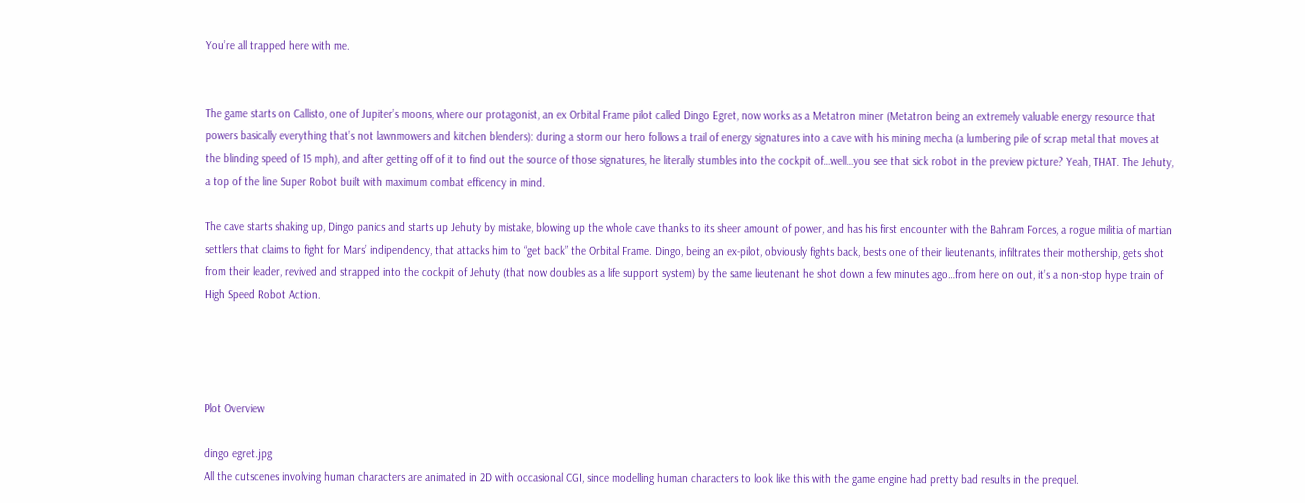You’re all trapped here with me.


The game starts on Callisto, one of Jupiter’s moons, where our protagonist, an ex Orbital Frame pilot called Dingo Egret, now works as a Metatron miner (Metatron being an extremely valuable energy resource that powers basically everything that’s not lawnmowers and kitchen blenders): during a storm our hero follows a trail of energy signatures into a cave with his mining mecha (a lumbering pile of scrap metal that moves at the blinding speed of 15 mph), and after getting off of it to find out the source of those signatures, he literally stumbles into the cockpit of…well…you see that sick robot in the preview picture? Yeah, THAT. The Jehuty, a top of the line Super Robot built with maximum combat efficency in mind.

The cave starts shaking up, Dingo panics and starts up Jehuty by mistake, blowing up the whole cave thanks to its sheer amount of power, and has his first encounter with the Bahram Forces, a rogue militia of martian settlers that claims to fight for Mars’ indipendency, that attacks him to “get back” the Orbital Frame. Dingo, being an ex-pilot, obviously fights back, bests one of their lieutenants, infiltrates their mothership, gets shot from their leader, revived and strapped into the cockpit of Jehuty (that now doubles as a life support system) by the same lieutenant he shot down a few minutes ago…from here on out, it’s a non-stop hype train of High Speed Robot Action.




Plot Overview

dingo egret.jpg
All the cutscenes involving human characters are animated in 2D with occasional CGI, since modelling human characters to look like this with the game engine had pretty bad results in the prequel.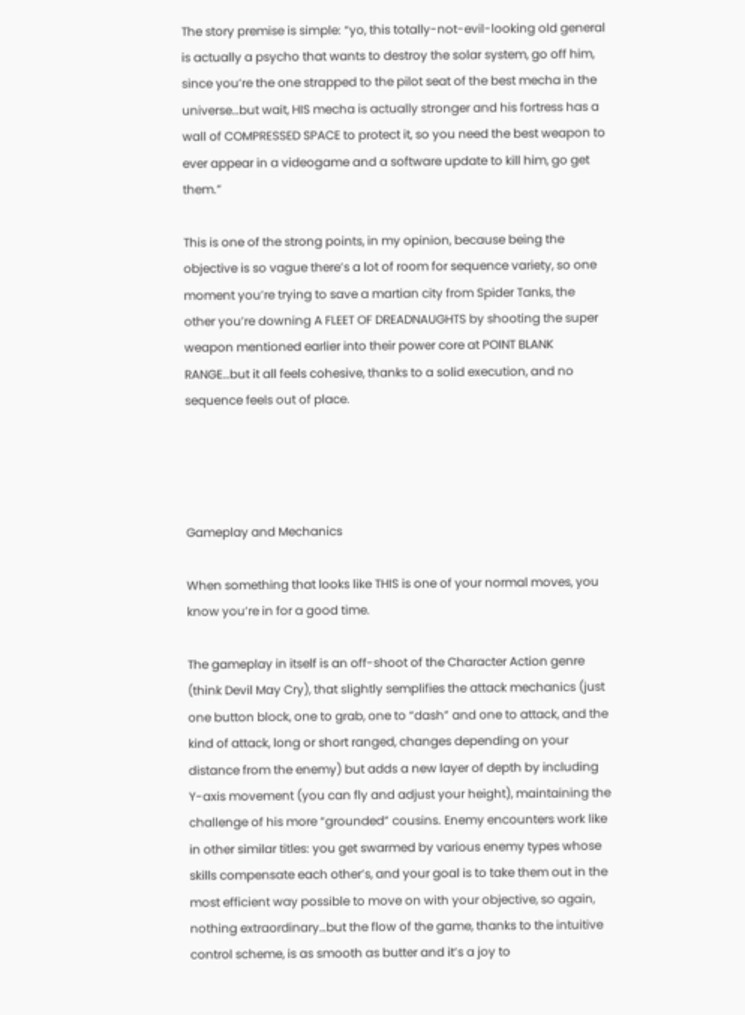The story premise is simple: “yo, this totally-not-evil-looking old general is actually a psycho that wants to destroy the solar system, go off him, since you’re the one strapped to the pilot seat of the best mecha in the universe…but wait, HIS mecha is actually stronger and his fortress has a wall of COMPRESSED SPACE to protect it, so you need the best weapon to ever appear in a videogame and a software update to kill him, go get them.”

This is one of the strong points, in my opinion, because being the objective is so vague there’s a lot of room for sequence variety, so one moment you’re trying to save a martian city from Spider Tanks, the other you’re downing A FLEET OF DREADNAUGHTS by shooting the super weapon mentioned earlier into their power core at POINT BLANK RANGE…but it all feels cohesive, thanks to a solid execution, and no sequence feels out of place.




Gameplay and Mechanics

When something that looks like THIS is one of your normal moves, you know you’re in for a good time.

The gameplay in itself is an off-shoot of the Character Action genre (think Devil May Cry), that slightly semplifies the attack mechanics (just one button block, one to grab, one to “dash” and one to attack, and the kind of attack, long or short ranged, changes depending on your distance from the enemy) but adds a new layer of depth by including Y-axis movement (you can fly and adjust your height), maintaining the challenge of his more “grounded” cousins. Enemy encounters work like in other similar titles: you get swarmed by various enemy types whose skills compensate each other’s, and your goal is to take them out in the most efficient way possible to move on with your objective, so again, nothing extraordinary…but the flow of the game, thanks to the intuitive control scheme, is as smooth as butter and it’s a joy to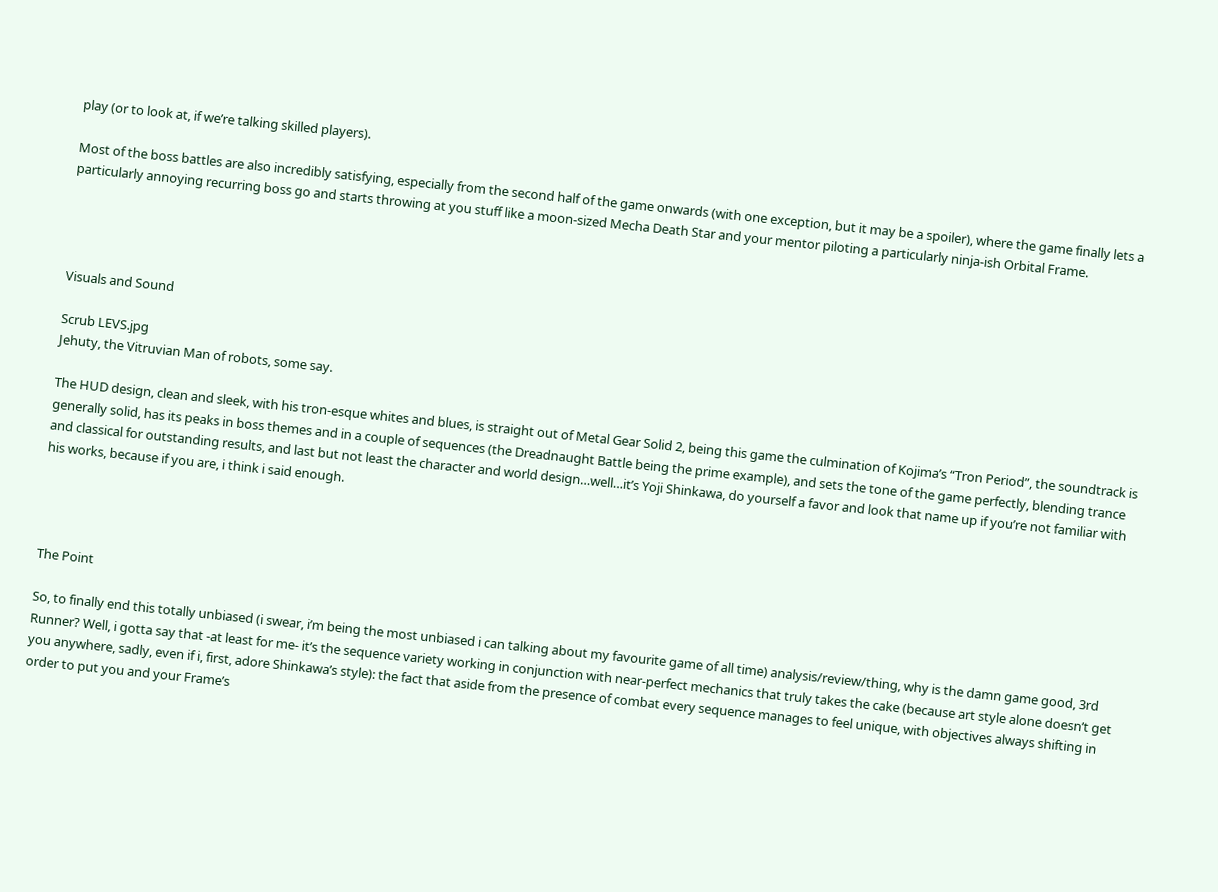play (or to look at, if we’re talking skilled players).

Most of the boss battles are also incredibly satisfying, especially from the second half of the game onwards (with one exception, but it may be a spoiler), where the game finally lets a particularly annoying recurring boss go and starts throwing at you stuff like a moon-sized Mecha Death Star and your mentor piloting a particularly ninja-ish Orbital Frame.




Visuals and Sound

Scrub LEVS.jpg
Jehuty, the Vitruvian Man of robots, some say.

The HUD design, clean and sleek, with his tron-esque whites and blues, is straight out of Metal Gear Solid 2, being this game the culmination of Kojima’s “Tron Period”, the soundtrack is generally solid, has its peaks in boss themes and in a couple of sequences (the Dreadnaught Battle being the prime example), and sets the tone of the game perfectly, blending trance and classical for outstanding results, and last but not least the character and world design…well…it’s Yoji Shinkawa, do yourself a favor and look that name up if you’re not familiar with his works, because if you are, i think i said enough.




The Point

So, to finally end this totally unbiased (i swear, i’m being the most unbiased i can talking about my favourite game of all time) analysis/review/thing, why is the damn game good, 3rd Runner? Well, i gotta say that -at least for me- it’s the sequence variety working in conjunction with near-perfect mechanics that truly takes the cake (because art style alone doesn’t get you anywhere, sadly, even if i, first, adore Shinkawa’s style): the fact that aside from the presence of combat every sequence manages to feel unique, with objectives always shifting in order to put you and your Frame’s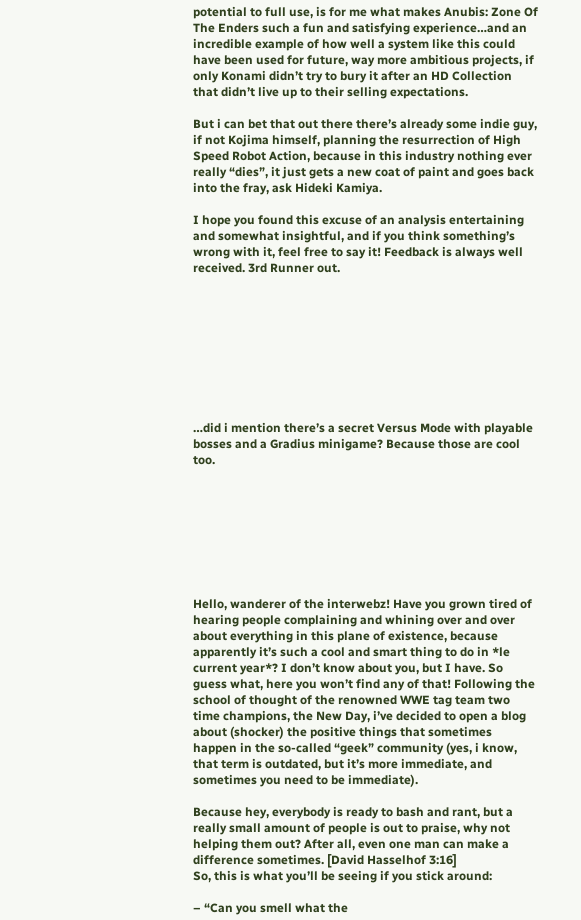potential to full use, is for me what makes Anubis: Zone Of The Enders such a fun and satisfying experience…and an incredible example of how well a system like this could have been used for future, way more ambitious projects, if only Konami didn’t try to bury it after an HD Collection that didn’t live up to their selling expectations.

But i can bet that out there there’s already some indie guy, if not Kojima himself, planning the resurrection of High Speed Robot Action, because in this industry nothing ever really “dies”, it just gets a new coat of paint and goes back into the fray, ask Hideki Kamiya.

I hope you found this excuse of an analysis entertaining and somewhat insightful, and if you think something’s wrong with it, feel free to say it! Feedback is always well received. 3rd Runner out.









…did i mention there’s a secret Versus Mode with playable bosses and a Gradius minigame? Because those are cool too.








Hello, wanderer of the interwebz! Have you grown tired of hearing people complaining and whining over and over about everything in this plane of existence, because apparently it’s such a cool and smart thing to do in *le current year*? I don’t know about you, but I have. So guess what, here you won’t find any of that! Following the school of thought of the renowned WWE tag team two time champions, the New Day, i’ve decided to open a blog about (shocker) the positive things that sometimes happen in the so-called “geek” community (yes, i know, that term is outdated, but it’s more immediate, and sometimes you need to be immediate).

Because hey, everybody is ready to bash and rant, but a really small amount of people is out to praise, why not helping them out? After all, even one man can make a difference sometimes. [David Hasselhof 3:16]
So, this is what you’ll be seeing if you stick around:

– “Can you smell what the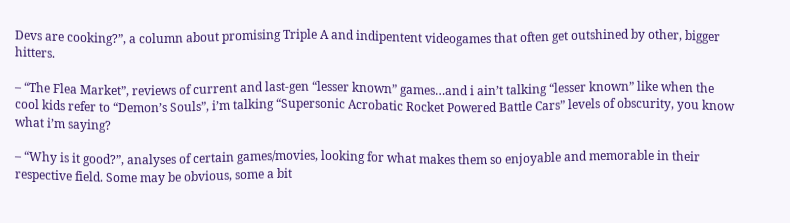Devs are cooking?”, a column about promising Triple A and indipentent videogames that often get outshined by other, bigger hitters.

– “The Flea Market”, reviews of current and last-gen “lesser known” games…and i ain’t talking “lesser known” like when the cool kids refer to “Demon’s Souls”, i’m talking “Supersonic Acrobatic Rocket Powered Battle Cars” levels of obscurity, you know what i’m saying?

– “Why is it good?”, analyses of certain games/movies, looking for what makes them so enjoyable and memorable in their respective field. Some may be obvious, some a bit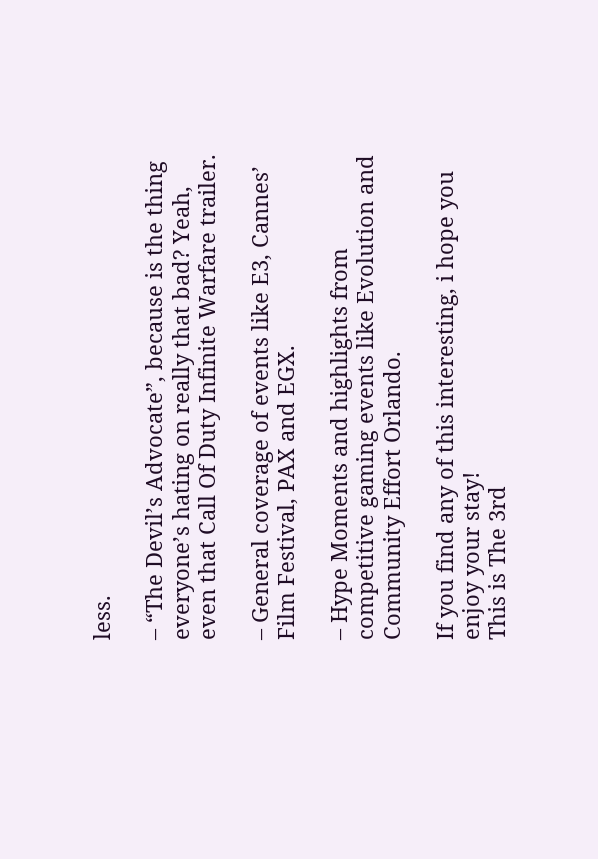less.

– “The Devil’s Advocate”, because is the thing everyone’s hating on really that bad? Yeah, even that Call Of Duty Infinite Warfare trailer.

– General coverage of events like E3, Cannes’ Film Festival, PAX and EGX.

– Hype Moments and highlights from competitive gaming events like Evolution and Community Effort Orlando.

If you find any of this interesting, i hope you enjoy your stay!
This is The 3rd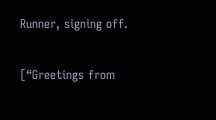Runner, signing off.

[“Greetings from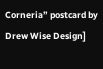Corneria” postcard by Drew Wise Design]